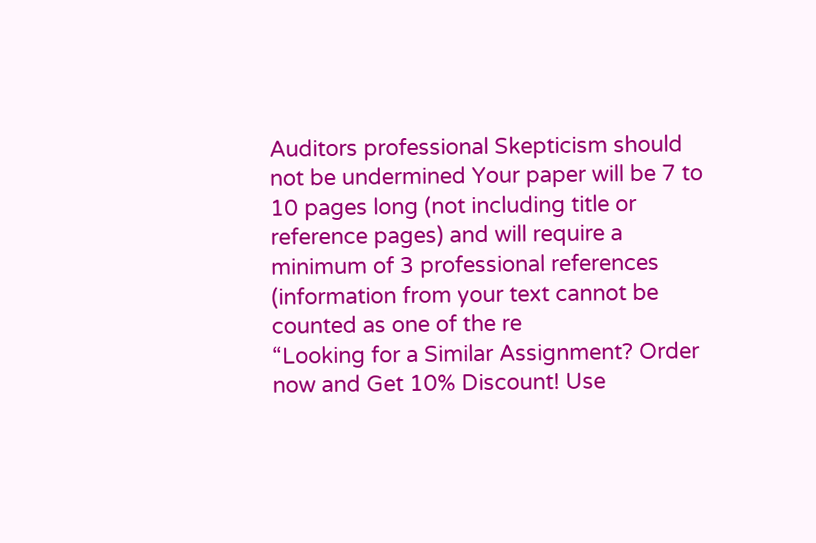Auditors professional Skepticism should not be undermined Your paper will be 7 to 10 pages long (not including title or reference pages) and will require a minimum of 3 professional references (information from your text cannot be counted as one of the re
“Looking for a Similar Assignment? Order now and Get 10% Discount! Use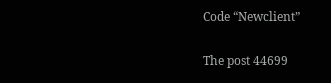Code “Newclient”

The post 44699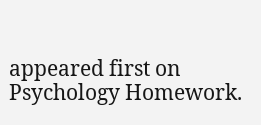appeared first on Psychology Homework.